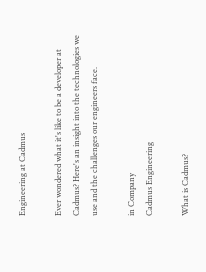Engineering at Cadmus

Ever wondered what it's like to be a developer at Cadmus? Here's an insight into the technologies we use and the challenges our engineers face.

in Company
Cadmus Engineering

What is Cadmus?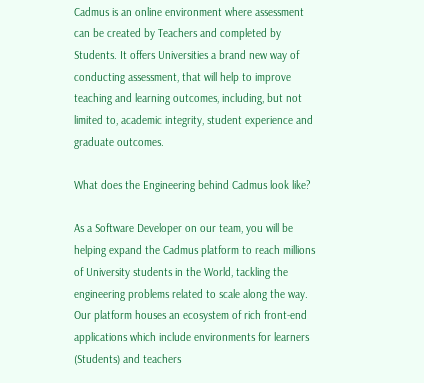Cadmus is an online environment where assessment can be created by Teachers and completed by Students. It offers Universities a brand new way of conducting assessment, that will help to improve teaching and learning outcomes, including, but not limited to, academic integrity, student experience and graduate outcomes.

What does the Engineering behind Cadmus look like?

As a Software Developer on our team, you will be helping expand the Cadmus platform to reach millions of University students in the World, tackling the engineering problems related to scale along the way. Our platform houses an ecosystem of rich front-end applications which include environments for learners (Students) and teachers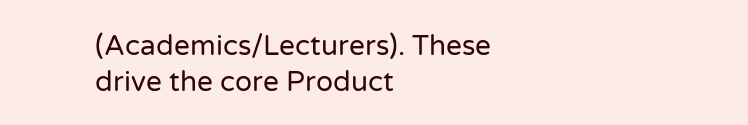(Academics/Lecturers). These drive the core Product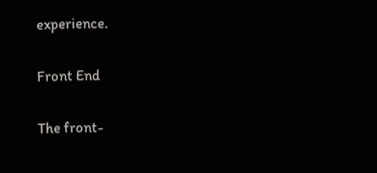experience.

Front End

The front-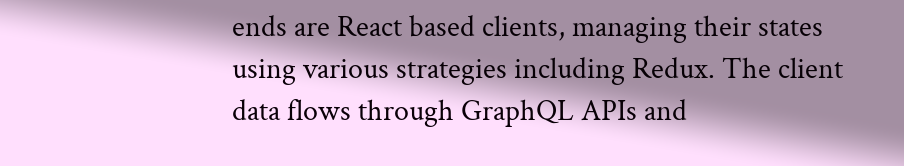ends are React based clients, managing their states using various strategies including Redux. The client data flows through GraphQL APIs and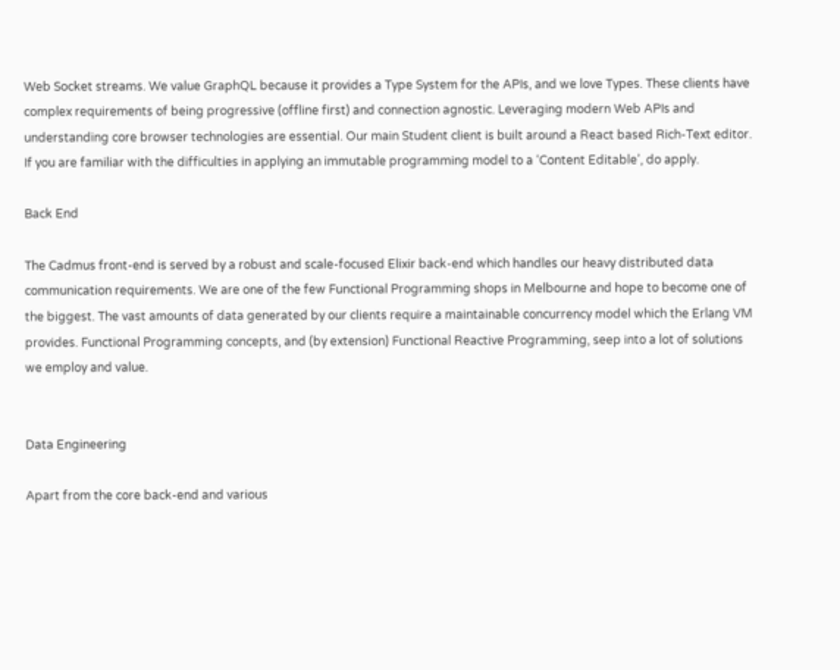Web Socket streams. We value GraphQL because it provides a Type System for the APIs, and we love Types. These clients have complex requirements of being progressive (offline first) and connection agnostic. Leveraging modern Web APIs and understanding core browser technologies are essential. Our main Student client is built around a React based Rich-Text editor. If you are familiar with the difficulties in applying an immutable programming model to a ‘Content Editable’, do apply.

Back End

The Cadmus front-end is served by a robust and scale-focused Elixir back-end which handles our heavy distributed data communication requirements. We are one of the few Functional Programming shops in Melbourne and hope to become one of the biggest. The vast amounts of data generated by our clients require a maintainable concurrency model which the Erlang VM provides. Functional Programming concepts, and (by extension) Functional Reactive Programming, seep into a lot of solutions we employ and value.


Data Engineering

Apart from the core back-end and various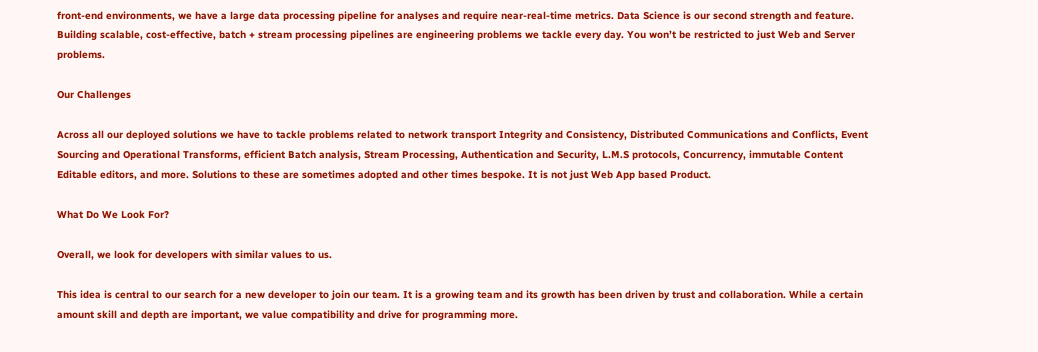front-end environments, we have a large data processing pipeline for analyses and require near-real-time metrics. Data Science is our second strength and feature. Building scalable, cost-effective, batch + stream processing pipelines are engineering problems we tackle every day. You won’t be restricted to just Web and Server problems.

Our Challenges

Across all our deployed solutions we have to tackle problems related to network transport Integrity and Consistency, Distributed Communications and Conflicts, Event Sourcing and Operational Transforms, efficient Batch analysis, Stream Processing, Authentication and Security, L.M.S protocols, Concurrency, immutable Content Editable editors, and more. Solutions to these are sometimes adopted and other times bespoke. It is not just Web App based Product.

What Do We Look For?

Overall, we look for developers with similar values to us.

This idea is central to our search for a new developer to join our team. It is a growing team and its growth has been driven by trust and collaboration. While a certain amount skill and depth are important, we value compatibility and drive for programming more.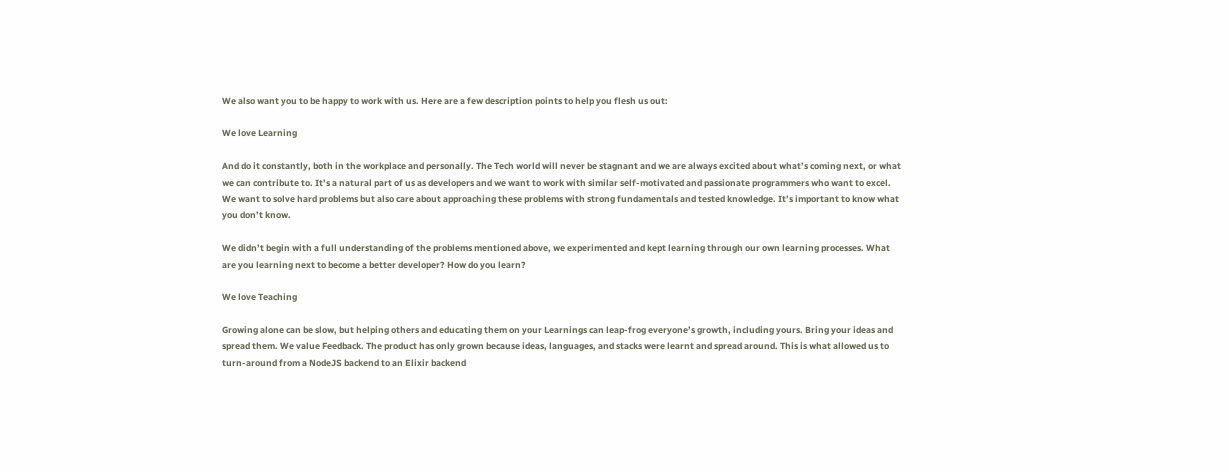We also want you to be happy to work with us. Here are a few description points to help you flesh us out:

We love Learning

And do it constantly, both in the workplace and personally. The Tech world will never be stagnant and we are always excited about what’s coming next, or what we can contribute to. It’s a natural part of us as developers and we want to work with similar self-motivated and passionate programmers who want to excel. We want to solve hard problems but also care about approaching these problems with strong fundamentals and tested knowledge. It’s important to know what you don’t know.

We didn’t begin with a full understanding of the problems mentioned above, we experimented and kept learning through our own learning processes. What are you learning next to become a better developer? How do you learn?

We love Teaching

Growing alone can be slow, but helping others and educating them on your Learnings can leap-frog everyone’s growth, including yours. Bring your ideas and spread them. We value Feedback. The product has only grown because ideas, languages, and stacks were learnt and spread around. This is what allowed us to turn-around from a NodeJS backend to an Elixir backend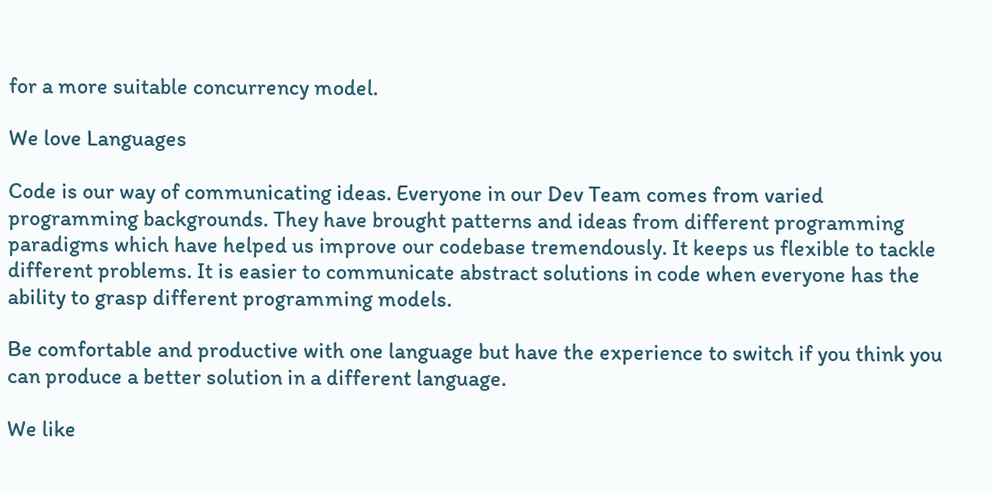for a more suitable concurrency model.

We love Languages

Code is our way of communicating ideas. Everyone in our Dev Team comes from varied programming backgrounds. They have brought patterns and ideas from different programming paradigms which have helped us improve our codebase tremendously. It keeps us flexible to tackle different problems. It is easier to communicate abstract solutions in code when everyone has the ability to grasp different programming models.

Be comfortable and productive with one language but have the experience to switch if you think you can produce a better solution in a different language.

We like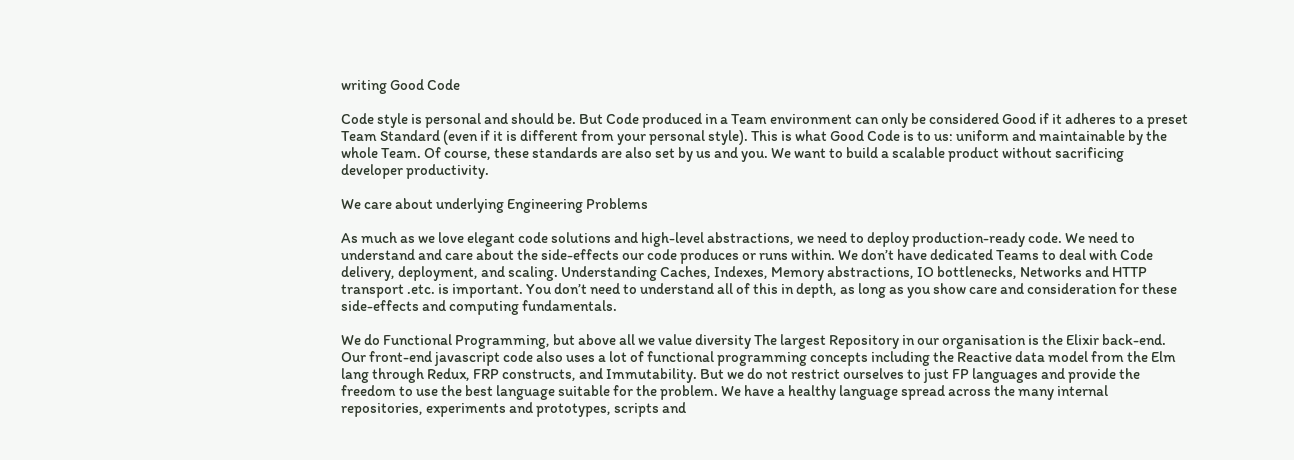writing Good Code

Code style is personal and should be. But Code produced in a Team environment can only be considered Good if it adheres to a preset Team Standard (even if it is different from your personal style). This is what Good Code is to us: uniform and maintainable by the whole Team. Of course, these standards are also set by us and you. We want to build a scalable product without sacrificing developer productivity.

We care about underlying Engineering Problems

As much as we love elegant code solutions and high-level abstractions, we need to deploy production-ready code. We need to understand and care about the side-effects our code produces or runs within. We don’t have dedicated Teams to deal with Code delivery, deployment, and scaling. Understanding Caches, Indexes, Memory abstractions, IO bottlenecks, Networks and HTTP transport .etc. is important. You don’t need to understand all of this in depth, as long as you show care and consideration for these side-effects and computing fundamentals.

We do Functional Programming, but above all we value diversity The largest Repository in our organisation is the Elixir back-end. Our front-end javascript code also uses a lot of functional programming concepts including the Reactive data model from the Elm lang through Redux, FRP constructs, and Immutability. But we do not restrict ourselves to just FP languages and provide the freedom to use the best language suitable for the problem. We have a healthy language spread across the many internal repositories, experiments and prototypes, scripts and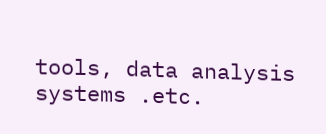tools, data analysis systems .etc.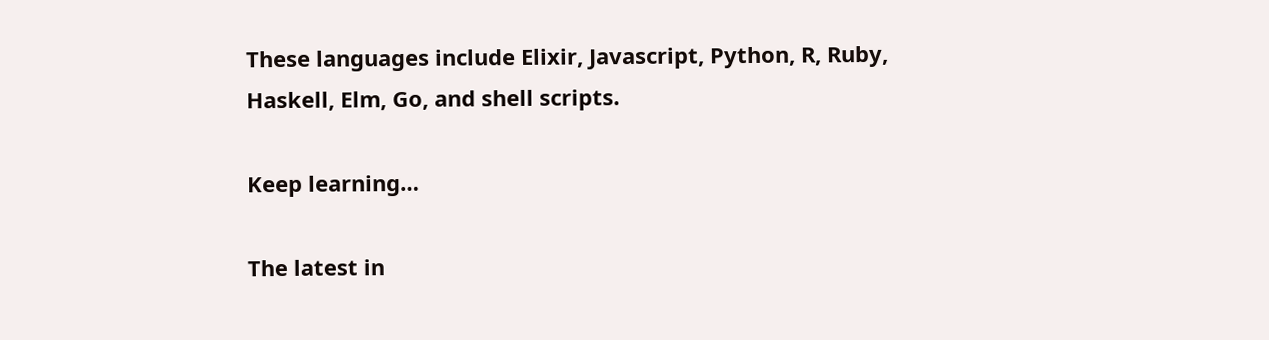These languages include Elixir, Javascript, Python, R, Ruby, Haskell, Elm, Go, and shell scripts.

Keep learning…

The latest in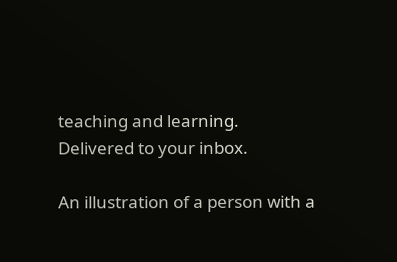teaching and learning. Delivered to your inbox.

An illustration of a person with a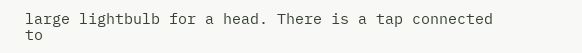large lightbulb for a head. There is a tap connected to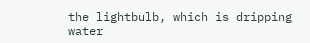the lightbulb, which is dripping water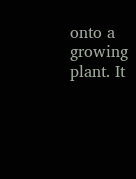onto a growing plant. It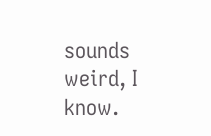sounds weird, I know.